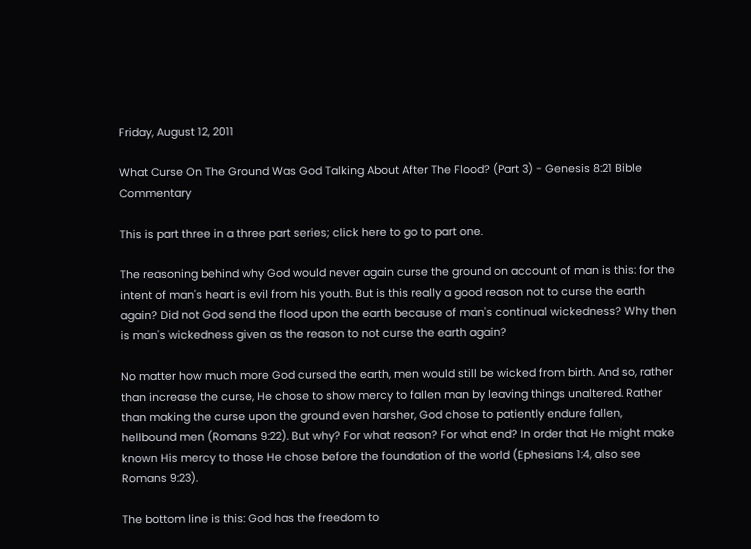Friday, August 12, 2011

What Curse On The Ground Was God Talking About After The Flood? (Part 3) - Genesis 8:21 Bible Commentary

This is part three in a three part series; click here to go to part one.

The reasoning behind why God would never again curse the ground on account of man is this: for the intent of man's heart is evil from his youth. But is this really a good reason not to curse the earth again? Did not God send the flood upon the earth because of man's continual wickedness? Why then is man's wickedness given as the reason to not curse the earth again?

No matter how much more God cursed the earth, men would still be wicked from birth. And so, rather than increase the curse, He chose to show mercy to fallen man by leaving things unaltered. Rather than making the curse upon the ground even harsher, God chose to patiently endure fallen, hellbound men (Romans 9:22). But why? For what reason? For what end? In order that He might make known His mercy to those He chose before the foundation of the world (Ephesians 1:4, also see Romans 9:23).

The bottom line is this: God has the freedom to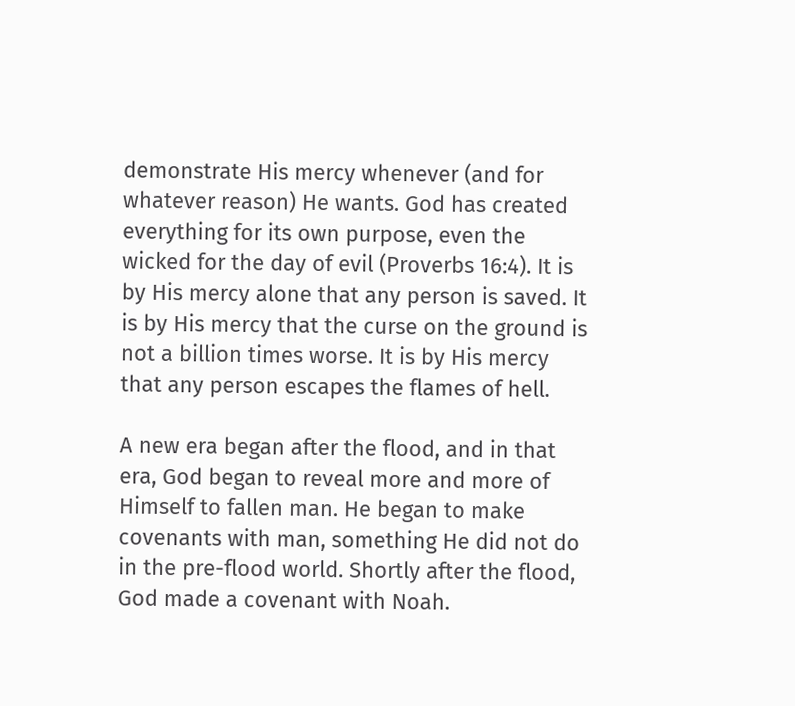demonstrate His mercy whenever (and for whatever reason) He wants. God has created everything for its own purpose, even the wicked for the day of evil (Proverbs 16:4). It is by His mercy alone that any person is saved. It is by His mercy that the curse on the ground is not a billion times worse. It is by His mercy that any person escapes the flames of hell.

A new era began after the flood, and in that era, God began to reveal more and more of Himself to fallen man. He began to make covenants with man, something He did not do in the pre-flood world. Shortly after the flood, God made a covenant with Noah.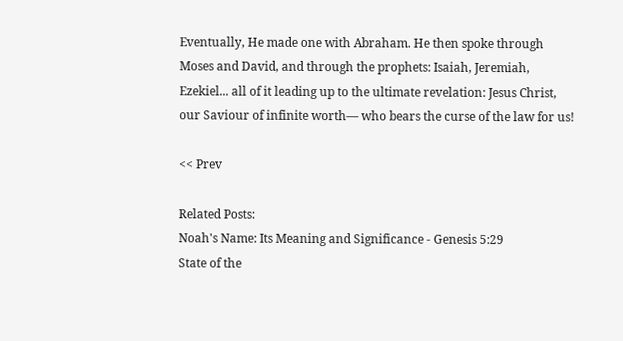Eventually, He made one with Abraham. He then spoke through Moses and David, and through the prophets: Isaiah, Jeremiah, Ezekiel... all of it leading up to the ultimate revelation: Jesus Christ, our Saviour of infinite worth— who bears the curse of the law for us!

<< Prev

Related Posts:
Noah's Name: Its Meaning and Significance - Genesis 5:29
State of the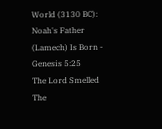World (3130 BC): Noah's Father (Lamech) Is Born - Genesis 5:25
The Lord Smelled The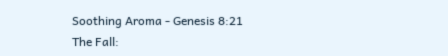Soothing Aroma - Genesis 8:21
The Fall: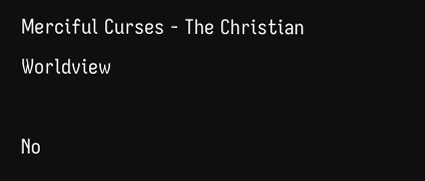Merciful Curses - The Christian Worldview

No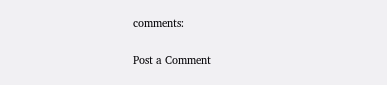comments:

Post a Comment